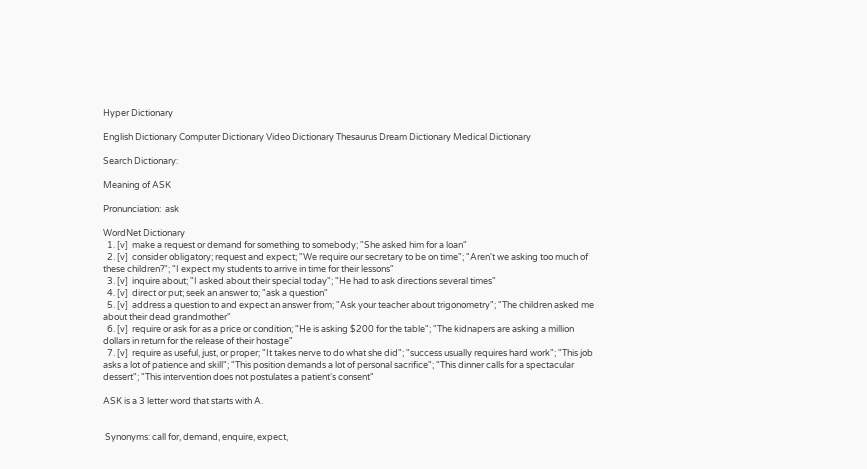Hyper Dictionary

English Dictionary Computer Dictionary Video Dictionary Thesaurus Dream Dictionary Medical Dictionary

Search Dictionary:

Meaning of ASK

Pronunciation:  ask

WordNet Dictionary
  1. [v]  make a request or demand for something to somebody; "She asked him for a loan"
  2. [v]  consider obligatory; request and expect; "We require our secretary to be on time"; "Aren't we asking too much of these children?"; "I expect my students to arrive in time for their lessons"
  3. [v]  inquire about; "I asked about their special today"; "He had to ask directions several times"
  4. [v]  direct or put; seek an answer to; "ask a question"
  5. [v]  address a question to and expect an answer from; "Ask your teacher about trigonometry"; "The children asked me about their dead grandmother"
  6. [v]  require or ask for as a price or condition; "He is asking $200 for the table"; "The kidnapers are asking a million dollars in return for the release of their hostage"
  7. [v]  require as useful, just, or proper; "It takes nerve to do what she did"; "success usually requires hard work"; "This job asks a lot of patience and skill"; "This position demands a lot of personal sacrifice"; "This dinner calls for a spectacular dessert"; "This intervention does not postulates a patient's consent"

ASK is a 3 letter word that starts with A.


 Synonyms: call for, demand, enquire, expect,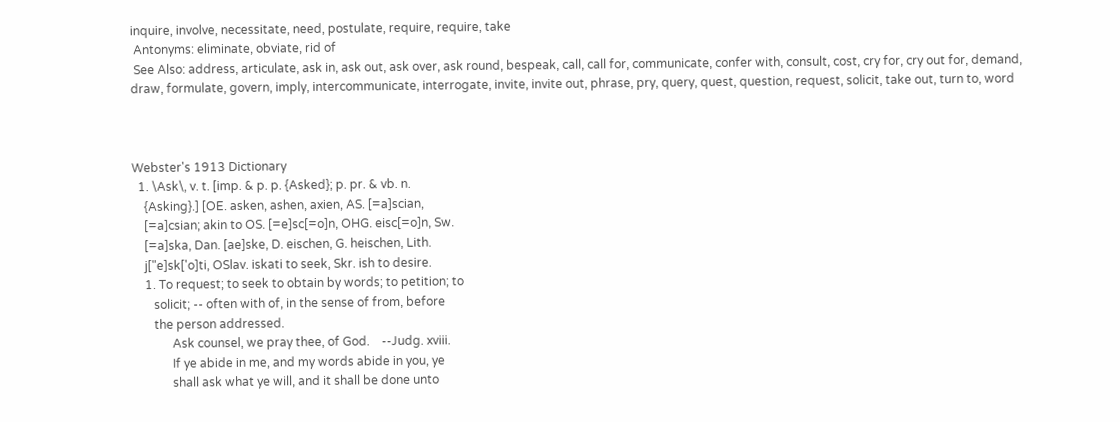inquire, involve, necessitate, need, postulate, require, require, take
 Antonyms: eliminate, obviate, rid of
 See Also: address, articulate, ask in, ask out, ask over, ask round, bespeak, call, call for, communicate, confer with, consult, cost, cry for, cry out for, demand, draw, formulate, govern, imply, intercommunicate, interrogate, invite, invite out, phrase, pry, query, quest, question, request, solicit, take out, turn to, word



Webster's 1913 Dictionary
  1. \Ask\, v. t. [imp. & p. p. {Asked}; p. pr. & vb. n.
    {Asking}.] [OE. asken, ashen, axien, AS. [=a]scian,
    [=a]csian; akin to OS. [=e]sc[=o]n, OHG. eisc[=o]n, Sw.
    [=a]ska, Dan. [ae]ske, D. eischen, G. heischen, Lith.
    j["e]sk['o]ti, OSlav. iskati to seek, Skr. ish to desire.
    1. To request; to seek to obtain by words; to petition; to
       solicit; -- often with of, in the sense of from, before
       the person addressed.
             Ask counsel, we pray thee, of God.    --Judg. xviii.
             If ye abide in me, and my words abide in you, ye
             shall ask what ye will, and it shall be done unto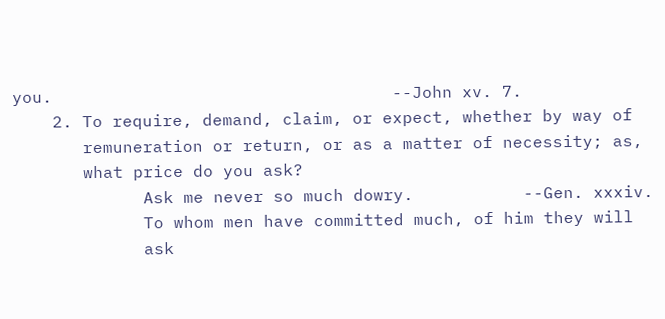you.                                  --John xv. 7.
    2. To require, demand, claim, or expect, whether by way of
       remuneration or return, or as a matter of necessity; as,
       what price do you ask?
             Ask me never so much dowry.           --Gen. xxxiv.
             To whom men have committed much, of him they will
             ask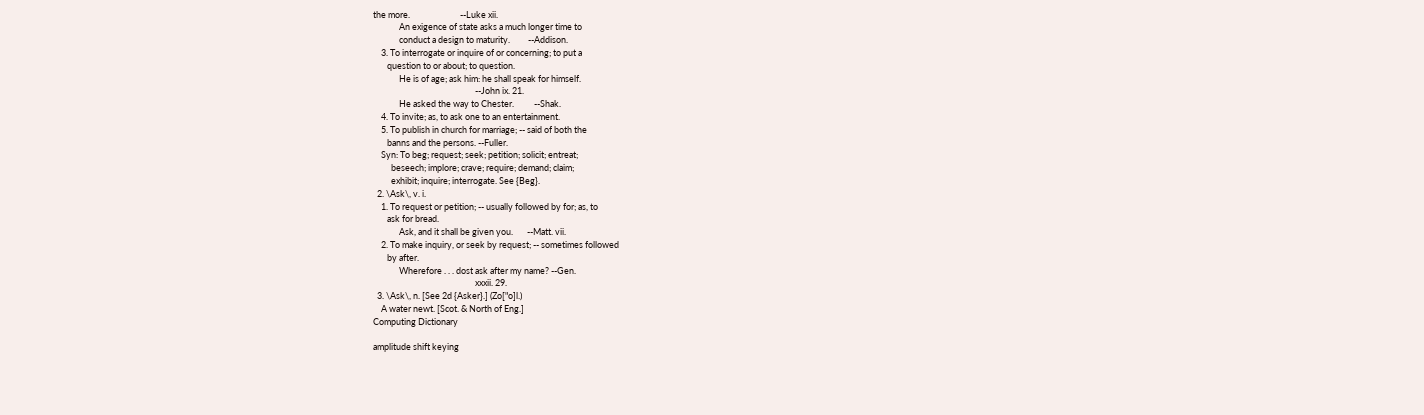the more.                         --Luke xii.
             An exigence of state asks a much longer time to
             conduct a design to maturity.         --Addison.
    3. To interrogate or inquire of or concerning; to put a
       question to or about; to question.
             He is of age; ask him: he shall speak for himself.
                                                   --John ix. 21.
             He asked the way to Chester.          --Shak.
    4. To invite; as, to ask one to an entertainment.
    5. To publish in church for marriage; -- said of both the
       banns and the persons. --Fuller.
    Syn: To beg; request; seek; petition; solicit; entreat;
         beseech; implore; crave; require; demand; claim;
         exhibit; inquire; interrogate. See {Beg}.
  2. \Ask\, v. i.
    1. To request or petition; -- usually followed by for; as, to
       ask for bread.
             Ask, and it shall be given you.       --Matt. vii.
    2. To make inquiry, or seek by request; -- sometimes followed
       by after.
             Wherefore . . . dost ask after my name? --Gen.
                                                   xxxii. 29.
  3. \Ask\, n. [See 2d {Asker}.] (Zo["o]l.)
    A water newt. [Scot. & North of Eng.]
Computing Dictionary

amplitude shift keying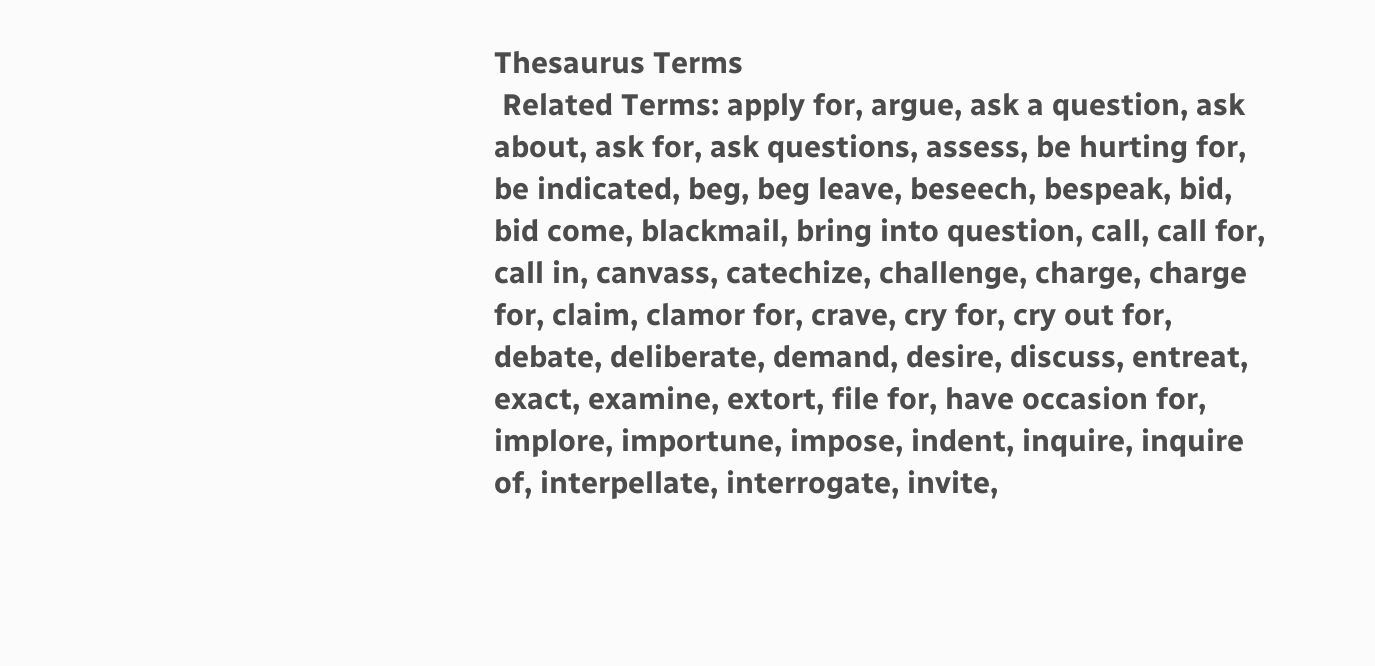Thesaurus Terms
 Related Terms: apply for, argue, ask a question, ask about, ask for, ask questions, assess, be hurting for, be indicated, beg, beg leave, beseech, bespeak, bid, bid come, blackmail, bring into question, call, call for, call in, canvass, catechize, challenge, charge, charge for, claim, clamor for, crave, cry for, cry out for, debate, deliberate, demand, desire, discuss, entreat, exact, examine, extort, file for, have occasion for, implore, importune, impose, indent, inquire, inquire of, interpellate, interrogate, invite,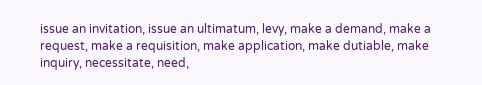issue an invitation, issue an ultimatum, levy, make a demand, make a request, make a requisition, make application, make dutiable, make inquiry, necessitate, need,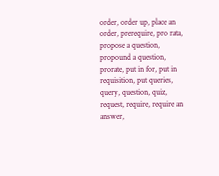order, order up, place an order, prerequire, pro rata, propose a question, propound a question, prorate, put in for, put in requisition, put queries, query, question, quiz, request, require, require an answer,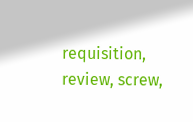requisition, review, screw,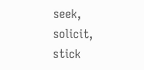seek, solicit, stick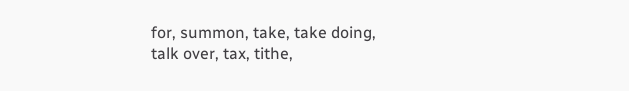for, summon, take, take doing, talk over, tax, tithe,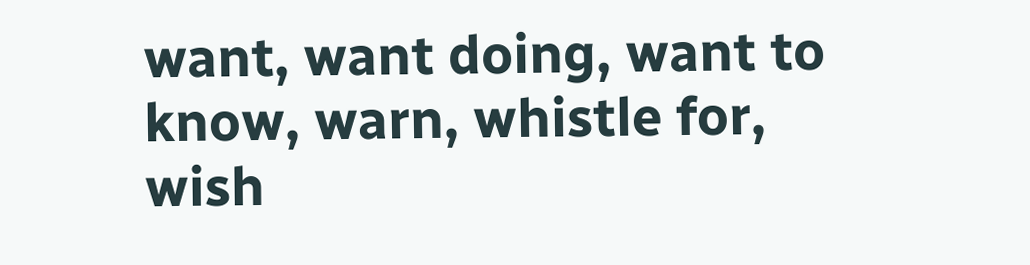want, want doing, want to know, warn, whistle for, wish